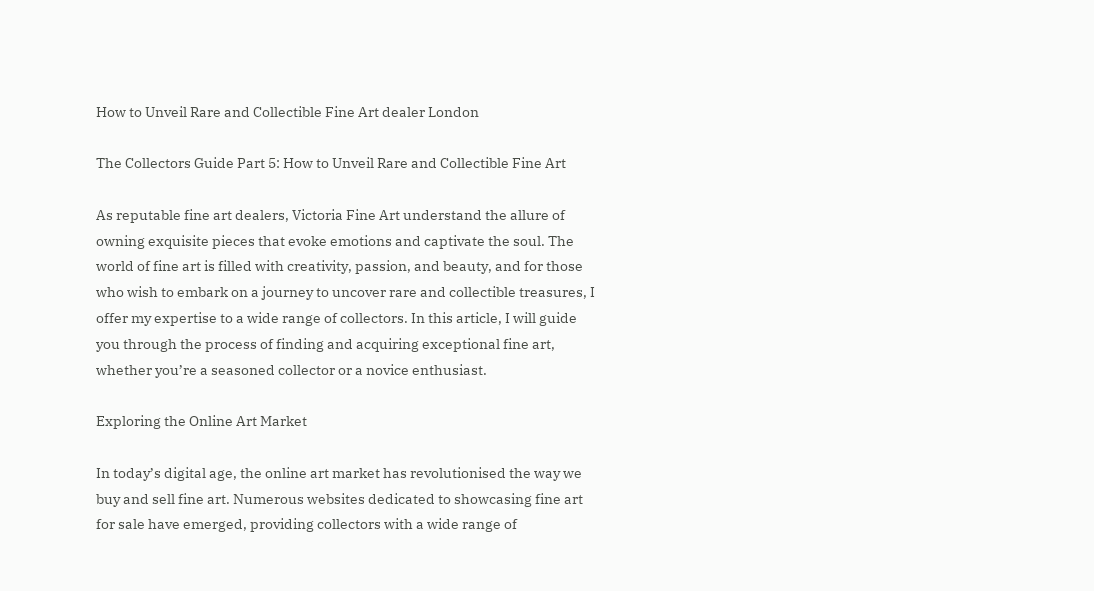How to Unveil Rare and Collectible Fine Art dealer London

The Collectors Guide Part 5: How to Unveil Rare and Collectible Fine Art

As reputable fine art dealers, Victoria Fine Art understand the allure of owning exquisite pieces that evoke emotions and captivate the soul. The world of fine art is filled with creativity, passion, and beauty, and for those who wish to embark on a journey to uncover rare and collectible treasures, I offer my expertise to a wide range of collectors. In this article, I will guide you through the process of finding and acquiring exceptional fine art, whether you’re a seasoned collector or a novice enthusiast.

Exploring the Online Art Market

In today’s digital age, the online art market has revolutionised the way we buy and sell fine art. Numerous websites dedicated to showcasing fine art for sale have emerged, providing collectors with a wide range of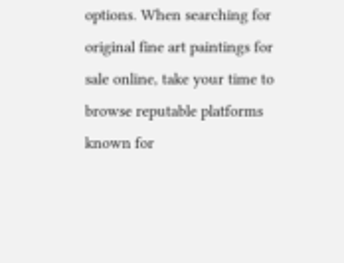options. When searching for original fine art paintings for sale online, take your time to browse reputable platforms known for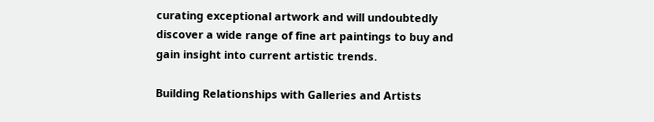curating exceptional artwork and will undoubtedly discover a wide range of fine art paintings to buy and gain insight into current artistic trends.

Building Relationships with Galleries and Artists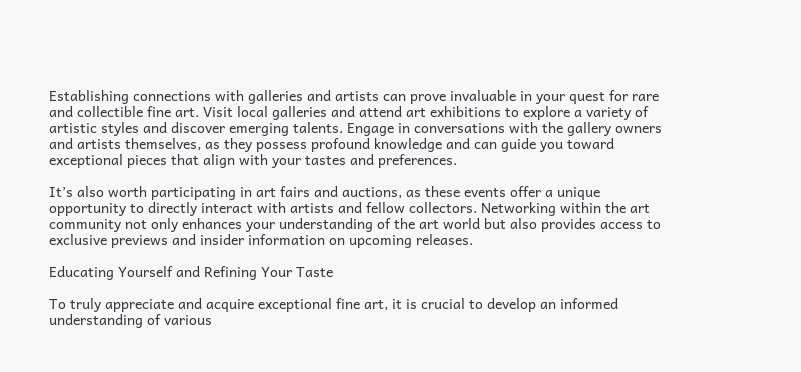Establishing connections with galleries and artists can prove invaluable in your quest for rare and collectible fine art. Visit local galleries and attend art exhibitions to explore a variety of artistic styles and discover emerging talents. Engage in conversations with the gallery owners and artists themselves, as they possess profound knowledge and can guide you toward exceptional pieces that align with your tastes and preferences.

It’s also worth participating in art fairs and auctions, as these events offer a unique opportunity to directly interact with artists and fellow collectors. Networking within the art community not only enhances your understanding of the art world but also provides access to exclusive previews and insider information on upcoming releases.

Educating Yourself and Refining Your Taste

To truly appreciate and acquire exceptional fine art, it is crucial to develop an informed understanding of various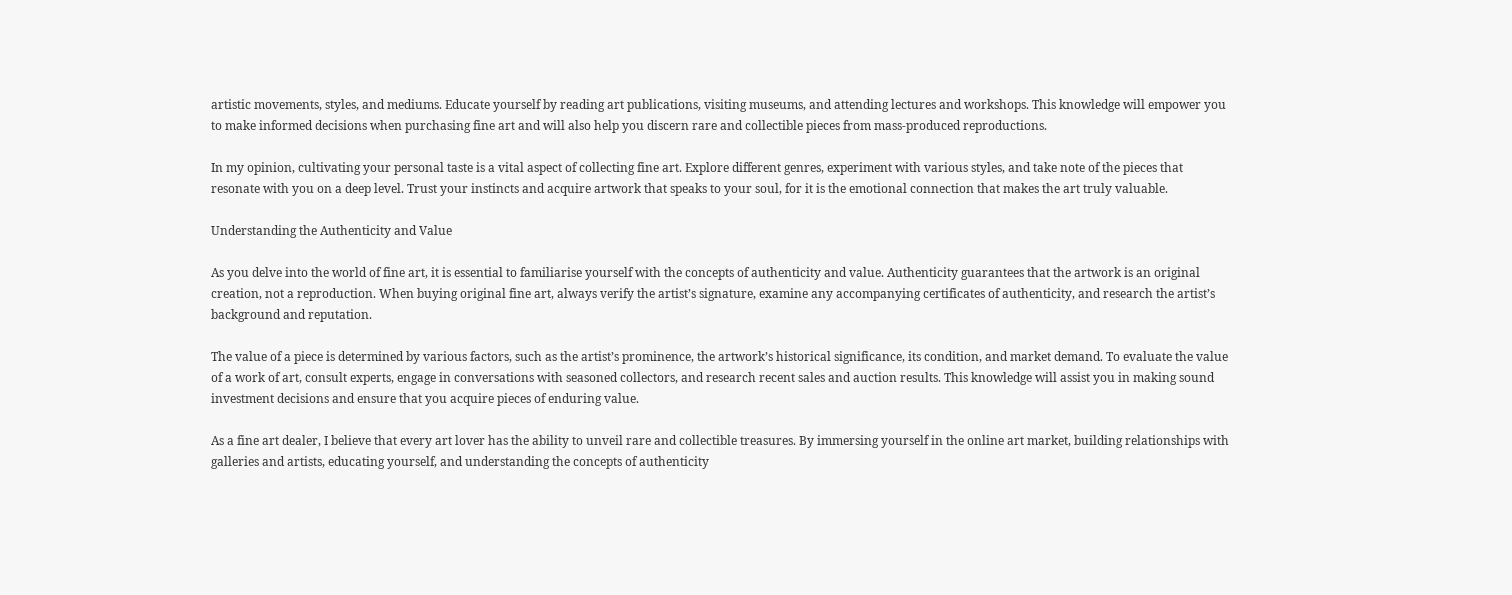artistic movements, styles, and mediums. Educate yourself by reading art publications, visiting museums, and attending lectures and workshops. This knowledge will empower you to make informed decisions when purchasing fine art and will also help you discern rare and collectible pieces from mass-produced reproductions.

In my opinion, cultivating your personal taste is a vital aspect of collecting fine art. Explore different genres, experiment with various styles, and take note of the pieces that resonate with you on a deep level. Trust your instincts and acquire artwork that speaks to your soul, for it is the emotional connection that makes the art truly valuable.

Understanding the Authenticity and Value

As you delve into the world of fine art, it is essential to familiarise yourself with the concepts of authenticity and value. Authenticity guarantees that the artwork is an original creation, not a reproduction. When buying original fine art, always verify the artist’s signature, examine any accompanying certificates of authenticity, and research the artist’s background and reputation.

The value of a piece is determined by various factors, such as the artist’s prominence, the artwork’s historical significance, its condition, and market demand. To evaluate the value of a work of art, consult experts, engage in conversations with seasoned collectors, and research recent sales and auction results. This knowledge will assist you in making sound investment decisions and ensure that you acquire pieces of enduring value.

As a fine art dealer, I believe that every art lover has the ability to unveil rare and collectible treasures. By immersing yourself in the online art market, building relationships with galleries and artists, educating yourself, and understanding the concepts of authenticity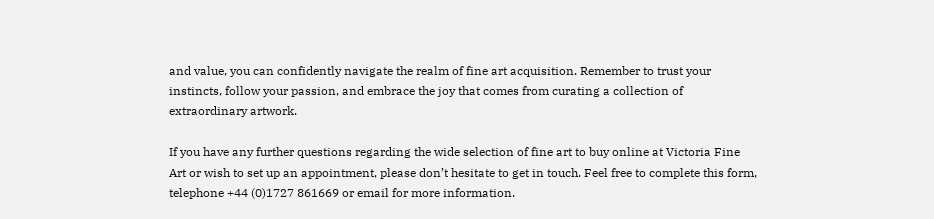and value, you can confidently navigate the realm of fine art acquisition. Remember to trust your instincts, follow your passion, and embrace the joy that comes from curating a collection of extraordinary artwork.

If you have any further questions regarding the wide selection of fine art to buy online at Victoria Fine Art or wish to set up an appointment, please don’t hesitate to get in touch. Feel free to complete this form, telephone +44 (0)1727 861669 or email for more information.